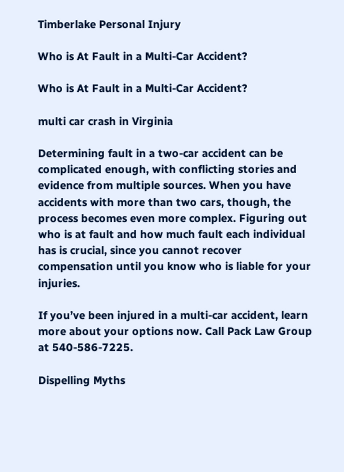Timberlake Personal Injury

Who is At Fault in a Multi-Car Accident?

Who is At Fault in a Multi-Car Accident?

multi car crash in Virginia

Determining fault in a two-car accident can be complicated enough, with conflicting stories and evidence from multiple sources. When you have accidents with more than two cars, though, the process becomes even more complex. Figuring out who is at fault and how much fault each individual has is crucial, since you cannot recover compensation until you know who is liable for your injuries.

If you’ve been injured in a multi-car accident, learn more about your options now. Call Pack Law Group at 540-586-7225.

Dispelling Myths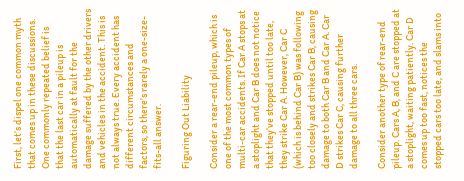First, let’s dispel one common myth that comes up in these discussions. One commonly repeated belief is that the last car in a pileup is automatically at fault for the damage suffered by the other drivers and vehicles in the accident. This is not always true. Every accident has different circumstances and factors, so there’s rarely a one-size-fits-all answer.

Figuring Out Liability

Consider a rear-end pileup, which is one of the most common types of multi-car accidents. If Car A stops at a stoplight and Car B does not notice that they’ve stopped until too late, they strike Car A. However, Car C (which is behind Car B) was following too closely and strikes Car B, causing damage to both Car B and Car A. Car D strikes Car C, causing further damage to all three cars.

Consider another type of rear-end pileup. Cars A, B, and C are stopped at a stoplight, waiting patiently. Car D comes up too fast, notices the stopped cars too late, and slams into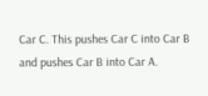Car C. This pushes Car C into Car B and pushes Car B into Car A.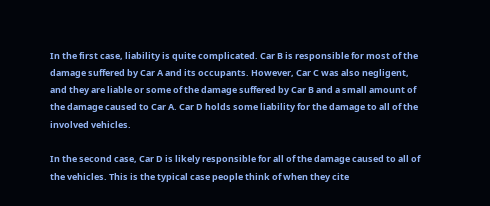In the first case, liability is quite complicated. Car B is responsible for most of the damage suffered by Car A and its occupants. However, Car C was also negligent, and they are liable or some of the damage suffered by Car B and a small amount of the damage caused to Car A. Car D holds some liability for the damage to all of the involved vehicles.

In the second case, Car D is likely responsible for all of the damage caused to all of the vehicles. This is the typical case people think of when they cite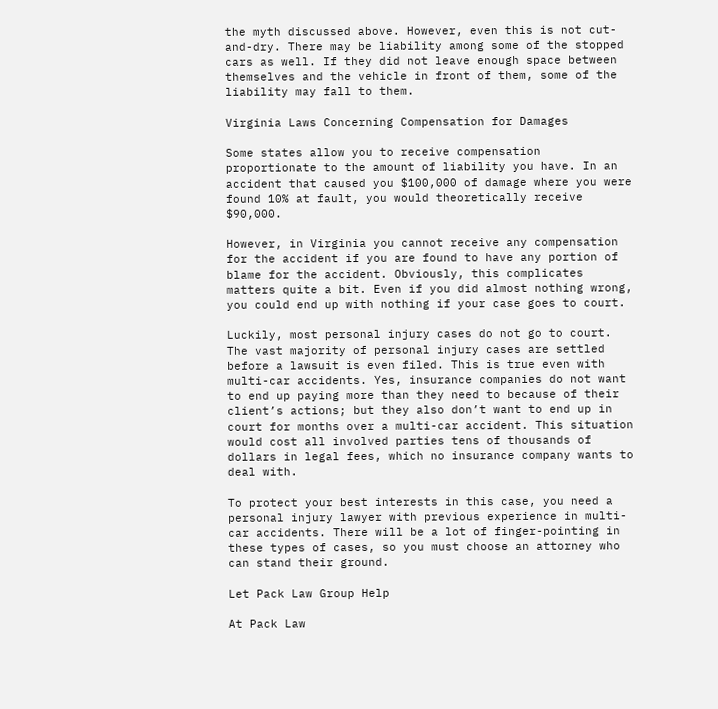the myth discussed above. However, even this is not cut-and-dry. There may be liability among some of the stopped cars as well. If they did not leave enough space between themselves and the vehicle in front of them, some of the liability may fall to them.

Virginia Laws Concerning Compensation for Damages

Some states allow you to receive compensation proportionate to the amount of liability you have. In an accident that caused you $100,000 of damage where you were found 10% at fault, you would theoretically receive $90,000.

However, in Virginia you cannot receive any compensation for the accident if you are found to have any portion of blame for the accident. Obviously, this complicates matters quite a bit. Even if you did almost nothing wrong, you could end up with nothing if your case goes to court.

Luckily, most personal injury cases do not go to court. The vast majority of personal injury cases are settled before a lawsuit is even filed. This is true even with multi-car accidents. Yes, insurance companies do not want to end up paying more than they need to because of their client’s actions; but they also don’t want to end up in court for months over a multi-car accident. This situation would cost all involved parties tens of thousands of dollars in legal fees, which no insurance company wants to deal with.

To protect your best interests in this case, you need a personal injury lawyer with previous experience in multi-car accidents. There will be a lot of finger-pointing in these types of cases, so you must choose an attorney who can stand their ground.

Let Pack Law Group Help

At Pack Law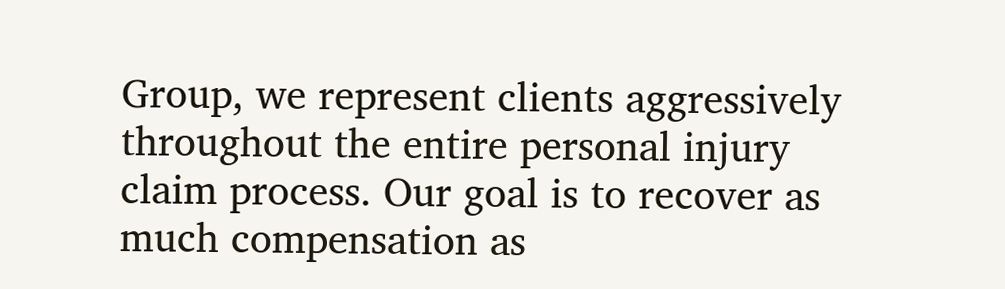Group, we represent clients aggressively throughout the entire personal injury claim process. Our goal is to recover as much compensation as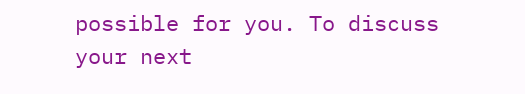possible for you. To discuss your next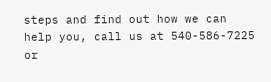steps and find out how we can help you, call us at 540-586-7225 or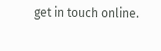get in touch online.